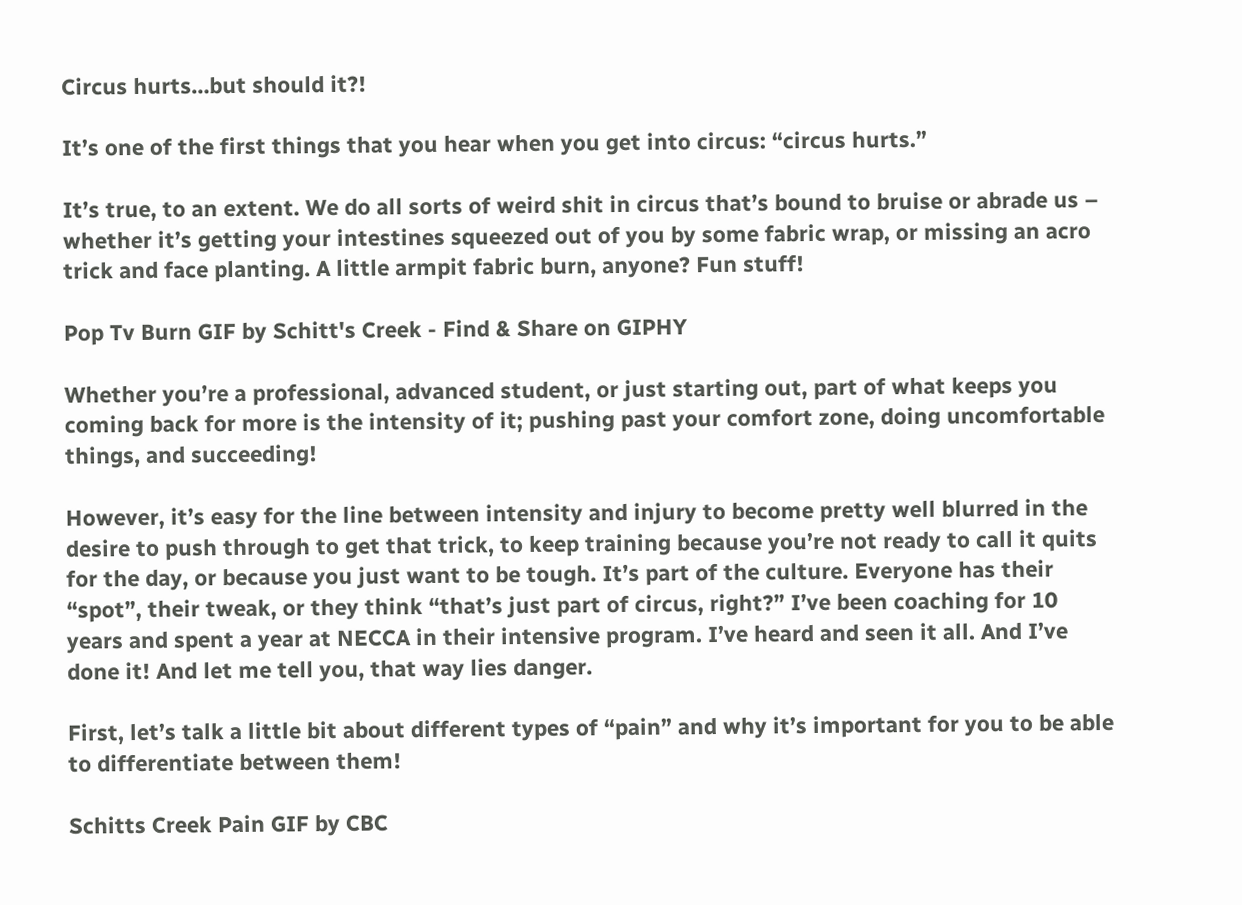Circus hurts…but should it?!

It’s one of the first things that you hear when you get into circus: “circus hurts.”

It’s true, to an extent. We do all sorts of weird shit in circus that’s bound to bruise or abrade us – whether it’s getting your intestines squeezed out of you by some fabric wrap, or missing an acro trick and face planting. A little armpit fabric burn, anyone? Fun stuff!

Pop Tv Burn GIF by Schitt's Creek - Find & Share on GIPHY

Whether you’re a professional, advanced student, or just starting out, part of what keeps you coming back for more is the intensity of it; pushing past your comfort zone, doing uncomfortable things, and succeeding!

However, it’s easy for the line between intensity and injury to become pretty well blurred in the desire to push through to get that trick, to keep training because you’re not ready to call it quits for the day, or because you just want to be tough. It’s part of the culture. Everyone has their “spot”, their tweak, or they think “that’s just part of circus, right?” I’ve been coaching for 10 years and spent a year at NECCA in their intensive program. I’ve heard and seen it all. And I’ve done it! And let me tell you, that way lies danger.

First, let’s talk a little bit about different types of “pain” and why it’s important for you to be able to differentiate between them!

Schitts Creek Pain GIF by CBC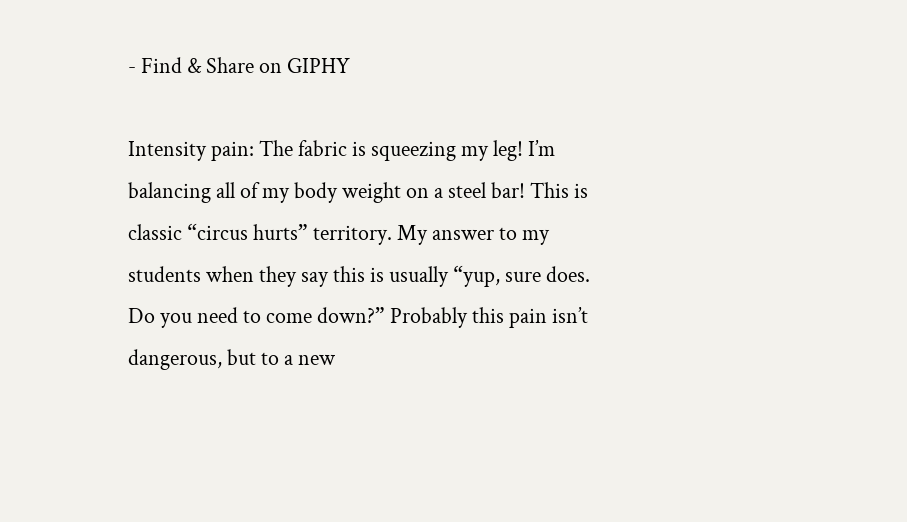- Find & Share on GIPHY

Intensity pain: The fabric is squeezing my leg! I’m balancing all of my body weight on a steel bar! This is classic “circus hurts” territory. My answer to my students when they say this is usually “yup, sure does. Do you need to come down?” Probably this pain isn’t dangerous, but to a new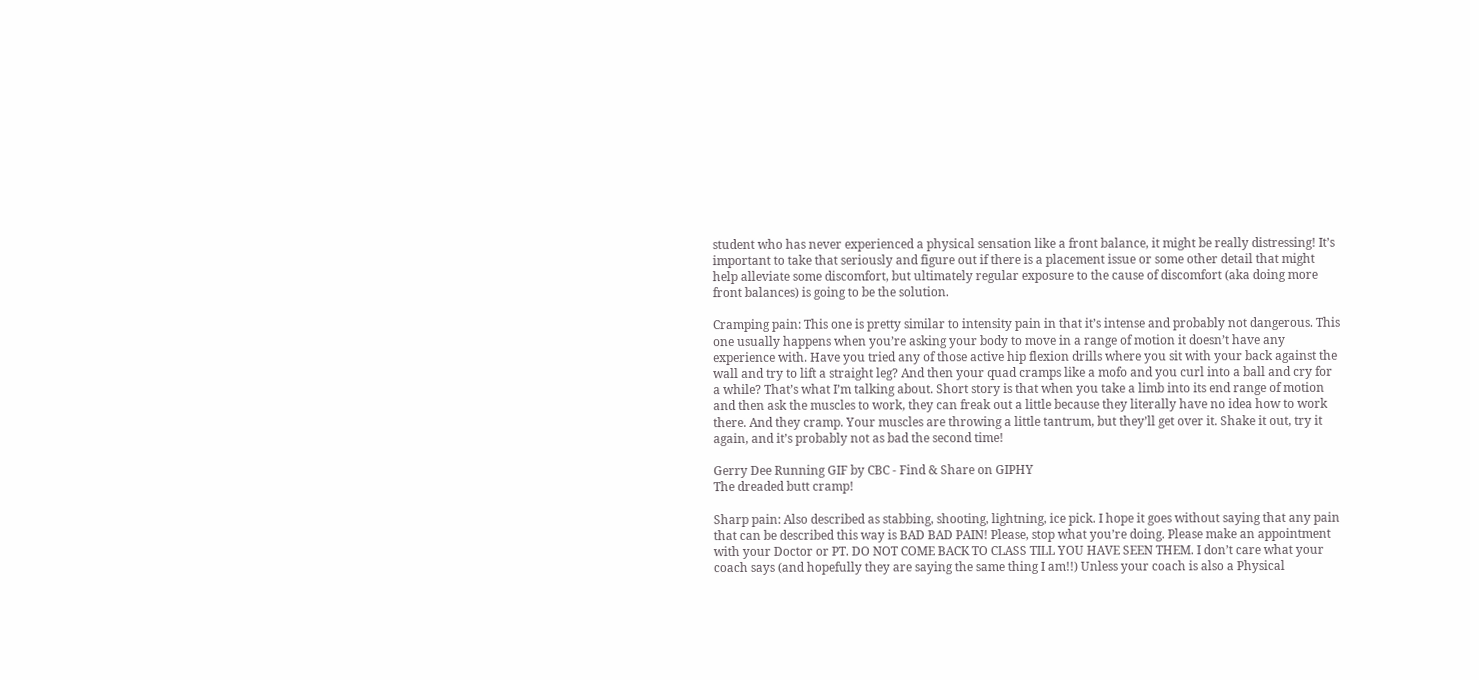student who has never experienced a physical sensation like a front balance, it might be really distressing! It’s important to take that seriously and figure out if there is a placement issue or some other detail that might help alleviate some discomfort, but ultimately regular exposure to the cause of discomfort (aka doing more front balances) is going to be the solution.

Cramping pain: This one is pretty similar to intensity pain in that it’s intense and probably not dangerous. This one usually happens when you’re asking your body to move in a range of motion it doesn’t have any experience with. Have you tried any of those active hip flexion drills where you sit with your back against the wall and try to lift a straight leg? And then your quad cramps like a mofo and you curl into a ball and cry for a while? That’s what I’m talking about. Short story is that when you take a limb into its end range of motion and then ask the muscles to work, they can freak out a little because they literally have no idea how to work there. And they cramp. Your muscles are throwing a little tantrum, but they’ll get over it. Shake it out, try it again, and it’s probably not as bad the second time!

Gerry Dee Running GIF by CBC - Find & Share on GIPHY
The dreaded butt cramp!

Sharp pain: Also described as stabbing, shooting, lightning, ice pick. I hope it goes without saying that any pain that can be described this way is BAD BAD PAIN! Please, stop what you’re doing. Please make an appointment with your Doctor or PT. DO NOT COME BACK TO CLASS TILL YOU HAVE SEEN THEM. I don’t care what your coach says (and hopefully they are saying the same thing I am!!) Unless your coach is also a Physical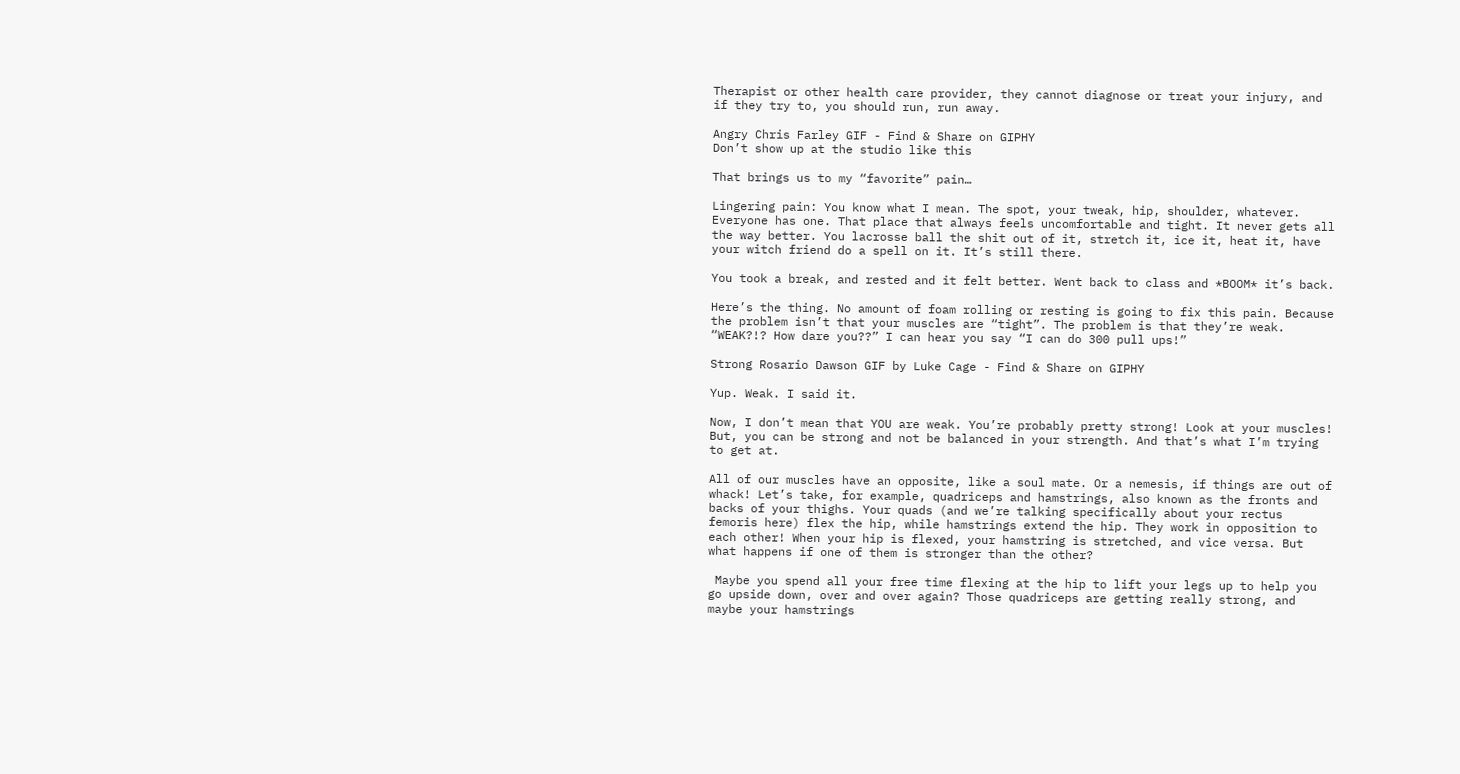Therapist or other health care provider, they cannot diagnose or treat your injury, and if they try to, you should run, run away.

Angry Chris Farley GIF - Find & Share on GIPHY
Don’t show up at the studio like this

That brings us to my “favorite” pain…

Lingering pain: You know what I mean. The spot, your tweak, hip, shoulder, whatever. Everyone has one. That place that always feels uncomfortable and tight. It never gets all the way better. You lacrosse ball the shit out of it, stretch it, ice it, heat it, have your witch friend do a spell on it. It’s still there.

You took a break, and rested and it felt better. Went back to class and *BOOM* it’s back.

Here’s the thing. No amount of foam rolling or resting is going to fix this pain. Because the problem isn’t that your muscles are “tight”. The problem is that they’re weak. “WEAK?!? How dare you??” I can hear you say “I can do 300 pull ups!”

Strong Rosario Dawson GIF by Luke Cage - Find & Share on GIPHY

Yup. Weak. I said it.

Now, I don’t mean that YOU are weak. You’re probably pretty strong! Look at your muscles! But, you can be strong and not be balanced in your strength. And that’s what I’m trying to get at.

All of our muscles have an opposite, like a soul mate. Or a nemesis, if things are out of whack! Let’s take, for example, quadriceps and hamstrings, also known as the fronts and backs of your thighs. Your quads (and we’re talking specifically about your rectus femoris here) flex the hip, while hamstrings extend the hip. They work in opposition to each other! When your hip is flexed, your hamstring is stretched, and vice versa. But what happens if one of them is stronger than the other?

 Maybe you spend all your free time flexing at the hip to lift your legs up to help you go upside down, over and over again? Those quadriceps are getting really strong, and maybe your hamstrings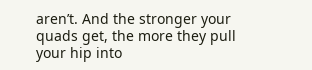aren’t. And the stronger your quads get, the more they pull your hip into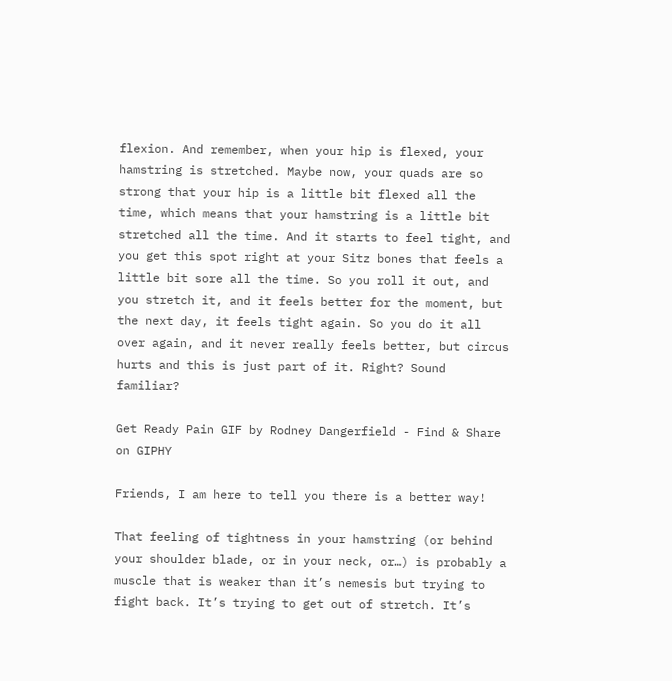flexion. And remember, when your hip is flexed, your hamstring is stretched. Maybe now, your quads are so strong that your hip is a little bit flexed all the time, which means that your hamstring is a little bit stretched all the time. And it starts to feel tight, and you get this spot right at your Sitz bones that feels a little bit sore all the time. So you roll it out, and you stretch it, and it feels better for the moment, but the next day, it feels tight again. So you do it all over again, and it never really feels better, but circus hurts and this is just part of it. Right? Sound familiar?

Get Ready Pain GIF by Rodney Dangerfield - Find & Share on GIPHY

Friends, I am here to tell you there is a better way!

That feeling of tightness in your hamstring (or behind your shoulder blade, or in your neck, or…) is probably a muscle that is weaker than it’s nemesis but trying to fight back. It’s trying to get out of stretch. It’s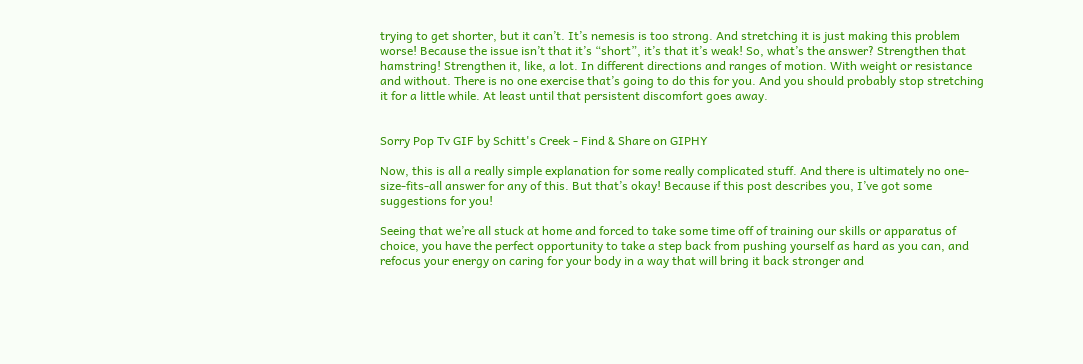trying to get shorter, but it can’t. It’s nemesis is too strong. And stretching it is just making this problem worse! Because the issue isn’t that it’s “short”, it’s that it’s weak! So, what’s the answer? Strengthen that hamstring! Strengthen it, like, a lot. In different directions and ranges of motion. With weight or resistance and without. There is no one exercise that’s going to do this for you. And you should probably stop stretching it for a little while. At least until that persistent discomfort goes away.


Sorry Pop Tv GIF by Schitt's Creek - Find & Share on GIPHY

Now, this is all a really simple explanation for some really complicated stuff. And there is ultimately no one-size-fits-all answer for any of this. But that’s okay! Because if this post describes you, I’ve got some suggestions for you!

Seeing that we’re all stuck at home and forced to take some time off of training our skills or apparatus of choice, you have the perfect opportunity to take a step back from pushing yourself as hard as you can, and refocus your energy on caring for your body in a way that will bring it back stronger and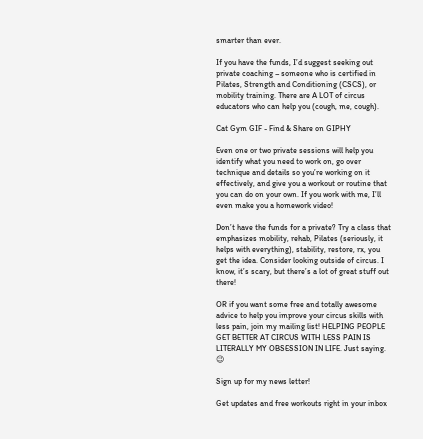smarter than ever.

If you have the funds, I’d suggest seeking out private coaching – someone who is certified in Pilates, Strength and Conditioning (CSCS), or mobility training. There are A LOT of circus educators who can help you (cough, me, cough).

Cat Gym GIF - Find & Share on GIPHY

Even one or two private sessions will help you identify what you need to work on, go over technique and details so you’re working on it effectively, and give you a workout or routine that you can do on your own. If you work with me, I’ll even make you a homework video!

Don’t have the funds for a private? Try a class that emphasizes mobility, rehab, Pilates (seriously, it helps with everything), stability, restore, rx, you get the idea. Consider looking outside of circus. I know, it’s scary, but there’s a lot of great stuff out there!

OR if you want some free and totally awesome advice to help you improve your circus skills with less pain, join my mailing list! HELPING PEOPLE GET BETTER AT CIRCUS WITH LESS PAIN IS LITERALLY MY OBSESSION IN LIFE. Just saying. 😉

Sign up for my news letter!

Get updates and free workouts right in your inbox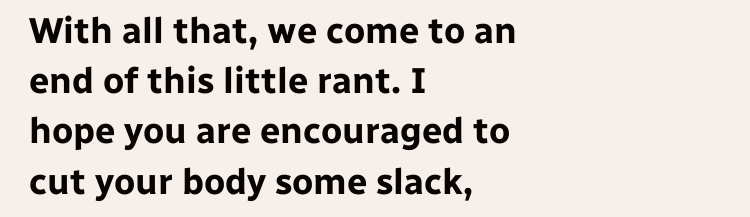With all that, we come to an end of this little rant. I hope you are encouraged to cut your body some slack,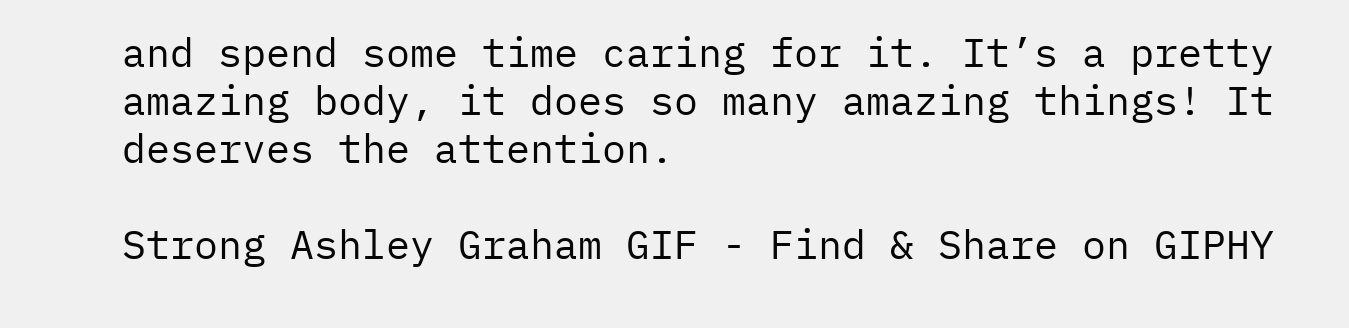and spend some time caring for it. It’s a pretty amazing body, it does so many amazing things! It deserves the attention.

Strong Ashley Graham GIF - Find & Share on GIPHY